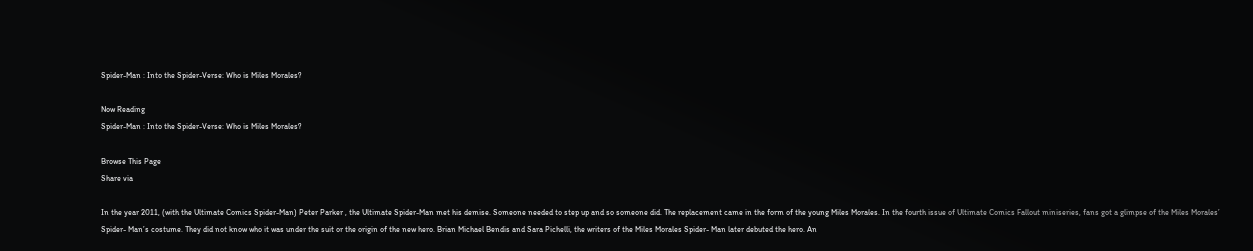Spider-Man : Into the Spider-Verse: Who is Miles Morales?

Now Reading
Spider-Man : Into the Spider-Verse: Who is Miles Morales?

Browse This Page
Share via

In the year 2011, (with the Ultimate Comics Spider-Man) Peter Parker , the Ultimate Spider-Man met his demise. Someone needed to step up and so someone did. The replacement came in the form of the young Miles Morales. In the fourth issue of Ultimate Comics Fallout miniseries, fans got a glimpse of the Miles Morales’ Spider- Man’s costume. They did not know who it was under the suit or the origin of the new hero. Brian Michael Bendis and Sara Pichelli, the writers of the Miles Morales Spider- Man later debuted the hero. An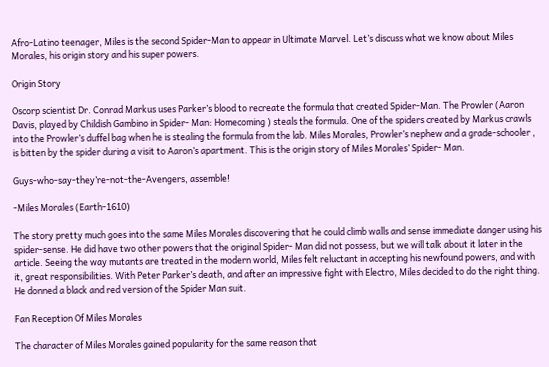Afro-Latino teenager, Miles is the second Spider-Man to appear in Ultimate Marvel. Let’s discuss what we know about Miles Morales, his origin story and his super powers.

Origin Story

Oscorp scientist Dr. Conrad Markus uses Parker’s blood to recreate the formula that created Spider-Man. The Prowler (Aaron Davis, played by Childish Gambino in Spider- Man: Homecoming ) steals the formula. One of the spiders created by Markus crawls into the Prowler’s duffel bag when he is stealing the formula from the lab. Miles Morales, Prowler’s nephew and a grade-schooler , is bitten by the spider during a visit to Aaron’s apartment. This is the origin story of Miles Morales’ Spider- Man.

Guys-who-say-they’re-not-the-Avengers, assemble!

-Miles Morales (Earth-1610)

The story pretty much goes into the same Miles Morales discovering that he could climb walls and sense immediate danger using his spider-sense. He did have two other powers that the original Spider- Man did not possess, but we will talk about it later in the article. Seeing the way mutants are treated in the modern world, Miles felt reluctant in accepting his newfound powers, and with it, great responsibilities. With Peter Parker’s death, and after an impressive fight with Electro, Miles decided to do the right thing. He donned a black and red version of the Spider Man suit.

Fan Reception Of Miles Morales

The character of Miles Morales gained popularity for the same reason that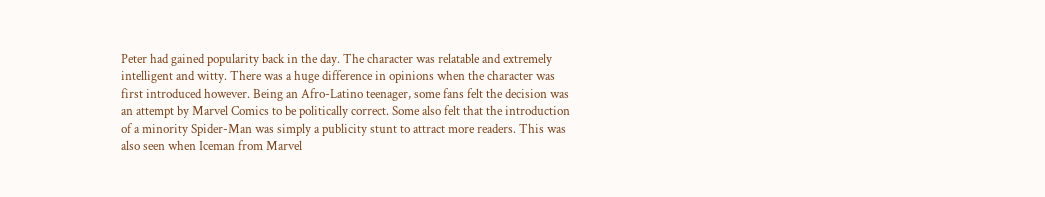Peter had gained popularity back in the day. The character was relatable and extremely intelligent and witty. There was a huge difference in opinions when the character was first introduced however. Being an Afro-Latino teenager, some fans felt the decision was an attempt by Marvel Comics to be politically correct. Some also felt that the introduction of a minority Spider-Man was simply a publicity stunt to attract more readers. This was also seen when Iceman from Marvel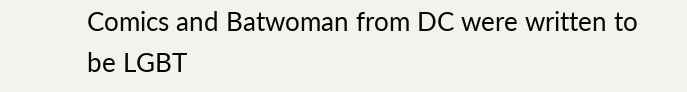Comics and Batwoman from DC were written to be LGBT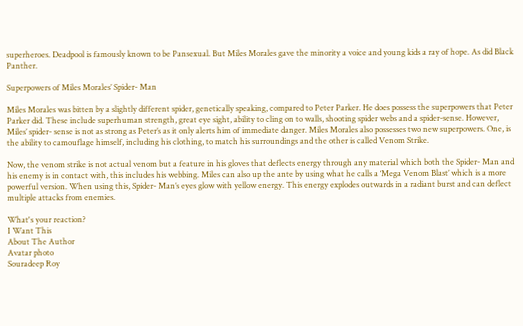superheroes. Deadpool is famously known to be Pansexual. But Miles Morales gave the minority a voice and young kids a ray of hope. As did Black Panther.

Superpowers of Miles Morales’ Spider- Man

Miles Morales was bitten by a slightly different spider, genetically speaking, compared to Peter Parker. He does possess the superpowers that Peter Parker did. These include superhuman strength, great eye sight, ability to cling on to walls, shooting spider webs and a spider-sense. However, Miles’ spider- sense is not as strong as Peter’s as it only alerts him of immediate danger. Miles Morales also possesses two new superpowers. One, is the ability to camouflage himself, including his clothing, to match his surroundings and the other is called Venom Strike.

Now, the venom strike is not actual venom but a feature in his gloves that deflects energy through any material which both the Spider- Man and his enemy is in contact with, this includes his webbing. Miles can also up the ante by using what he calls a ‘Mega Venom Blast’ which is a more powerful version. When using this, Spider- Man’s eyes glow with yellow energy. This energy explodes outwards in a radiant burst and can deflect multiple attacks from enemies.

What's your reaction?
I Want This
About The Author
Avatar photo
Souradeep Roy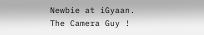Newbie at iGyaan. The Camera Guy !